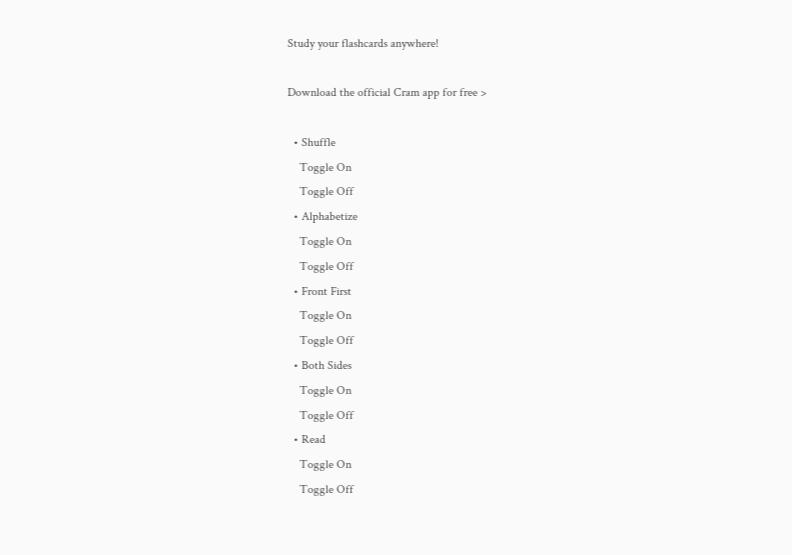Study your flashcards anywhere!

Download the official Cram app for free >

  • Shuffle
    Toggle On
    Toggle Off
  • Alphabetize
    Toggle On
    Toggle Off
  • Front First
    Toggle On
    Toggle Off
  • Both Sides
    Toggle On
    Toggle Off
  • Read
    Toggle On
    Toggle Off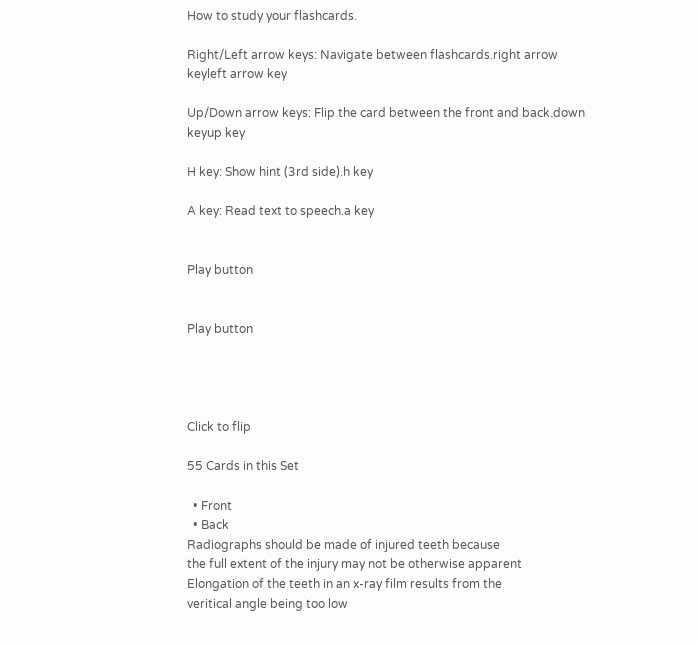How to study your flashcards.

Right/Left arrow keys: Navigate between flashcards.right arrow keyleft arrow key

Up/Down arrow keys: Flip the card between the front and back.down keyup key

H key: Show hint (3rd side).h key

A key: Read text to speech.a key


Play button


Play button




Click to flip

55 Cards in this Set

  • Front
  • Back
Radiographs should be made of injured teeth because
the full extent of the injury may not be otherwise apparent
Elongation of the teeth in an x-ray film results from the
veritical angle being too low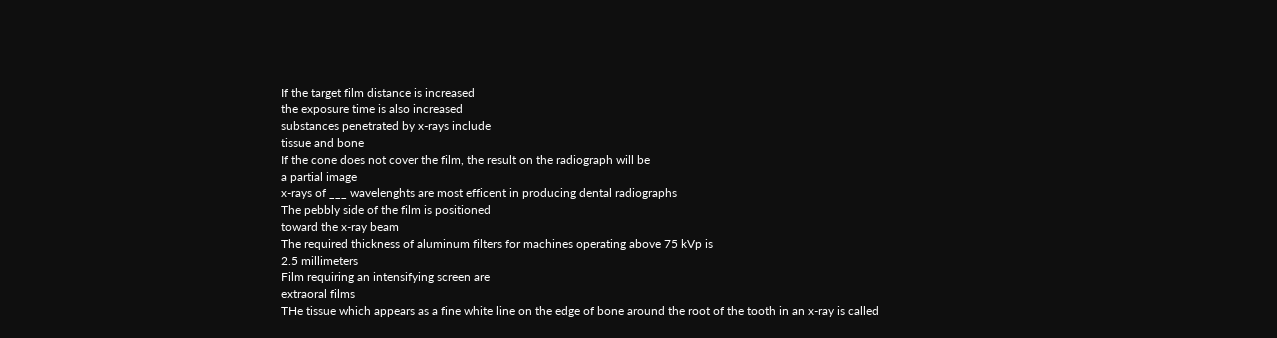If the target film distance is increased
the exposure time is also increased
substances penetrated by x-rays include
tissue and bone
If the cone does not cover the film, the result on the radiograph will be
a partial image
x-rays of ___ wavelenghts are most efficent in producing dental radiographs
The pebbly side of the film is positioned
toward the x-ray beam
The required thickness of aluminum filters for machines operating above 75 kVp is
2.5 millimeters
Film requiring an intensifying screen are
extraoral films
THe tissue which appears as a fine white line on the edge of bone around the root of the tooth in an x-ray is called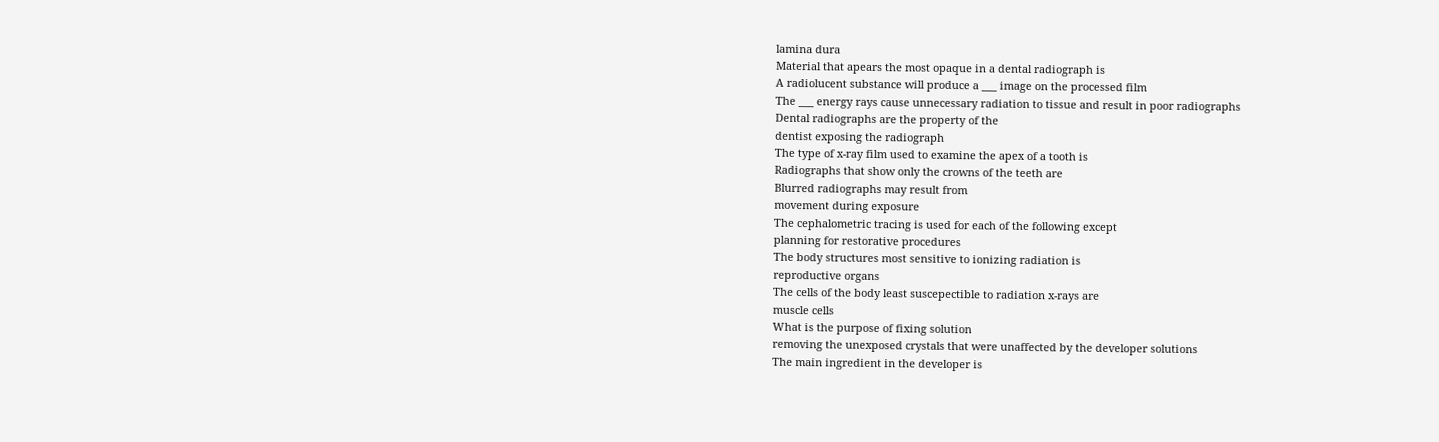lamina dura
Material that apears the most opaque in a dental radiograph is
A radiolucent substance will produce a ___ image on the processed film
The ___ energy rays cause unnecessary radiation to tissue and result in poor radiographs
Dental radiographs are the property of the
dentist exposing the radiograph
The type of x-ray film used to examine the apex of a tooth is
Radiographs that show only the crowns of the teeth are
Blurred radiographs may result from
movement during exposure
The cephalometric tracing is used for each of the following except
planning for restorative procedures
The body structures most sensitive to ionizing radiation is
reproductive organs
The cells of the body least suscepectible to radiation x-rays are
muscle cells
What is the purpose of fixing solution
removing the unexposed crystals that were unaffected by the developer solutions
The main ingredient in the developer is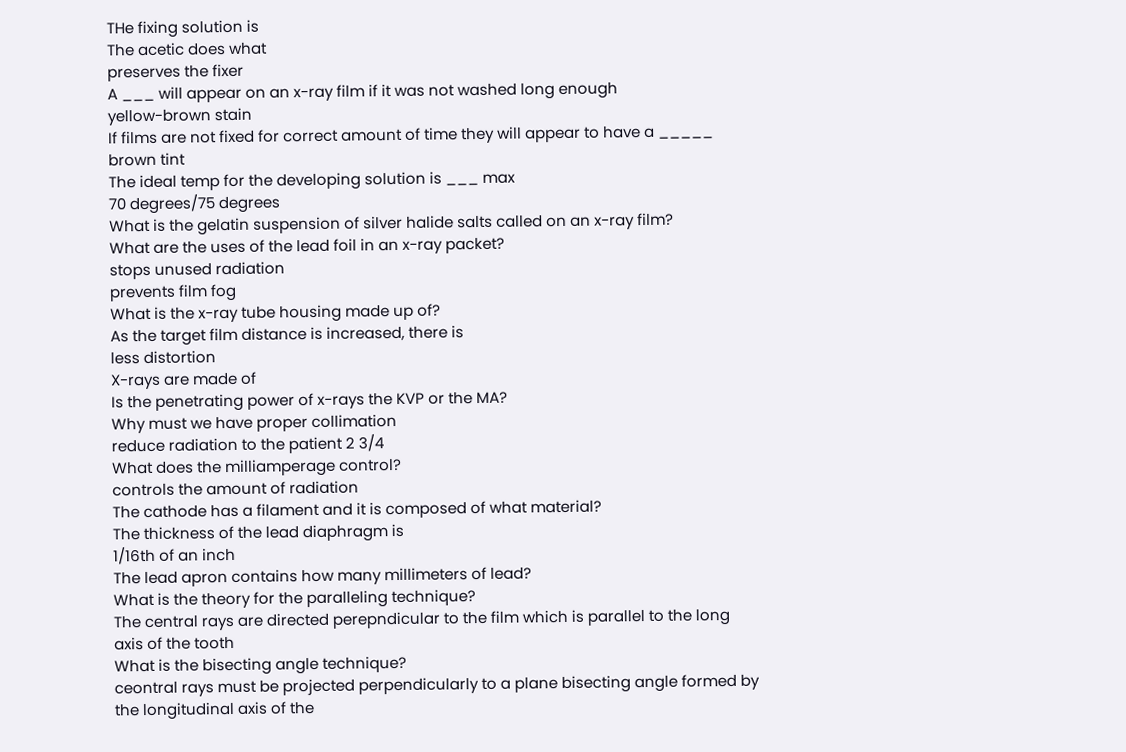THe fixing solution is
The acetic does what
preserves the fixer
A ___ will appear on an x-ray film if it was not washed long enough
yellow-brown stain
If films are not fixed for correct amount of time they will appear to have a _____
brown tint
The ideal temp for the developing solution is ___ max
70 degrees/75 degrees
What is the gelatin suspension of silver halide salts called on an x-ray film?
What are the uses of the lead foil in an x-ray packet?
stops unused radiation
prevents film fog
What is the x-ray tube housing made up of?
As the target film distance is increased, there is
less distortion
X-rays are made of
Is the penetrating power of x-rays the KVP or the MA?
Why must we have proper collimation
reduce radiation to the patient 2 3/4
What does the milliamperage control?
controls the amount of radiation
The cathode has a filament and it is composed of what material?
The thickness of the lead diaphragm is
1/16th of an inch
The lead apron contains how many millimeters of lead?
What is the theory for the paralleling technique?
The central rays are directed perepndicular to the film which is parallel to the long axis of the tooth
What is the bisecting angle technique?
ceontral rays must be projected perpendicularly to a plane bisecting angle formed by the longitudinal axis of the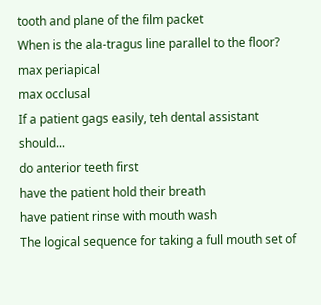tooth and plane of the film packet
When is the ala-tragus line parallel to the floor?
max periapical
max occlusal
If a patient gags easily, teh dental assistant should...
do anterior teeth first
have the patient hold their breath
have patient rinse with mouth wash
The logical sequence for taking a full mouth set of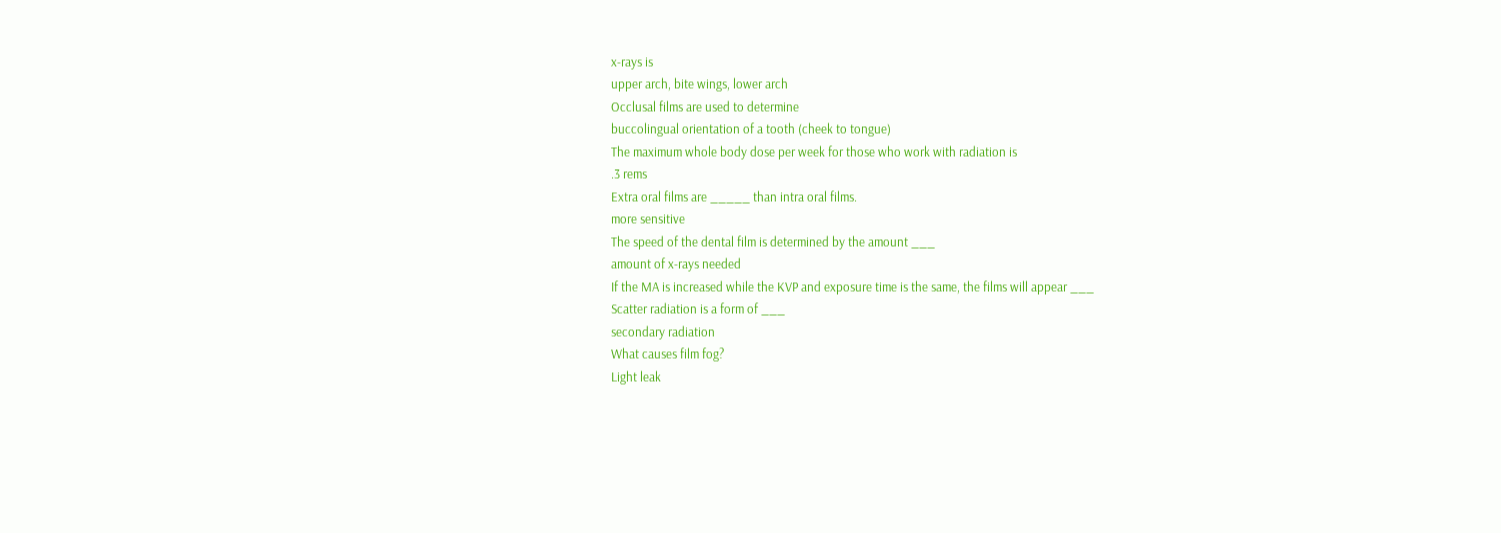x-rays is
upper arch, bite wings, lower arch
Occlusal films are used to determine
buccolingual orientation of a tooth (cheek to tongue)
The maximum whole body dose per week for those who work with radiation is
.3 rems
Extra oral films are _____ than intra oral films.
more sensitive
The speed of the dental film is determined by the amount ___
amount of x-rays needed
If the MA is increased while the KVP and exposure time is the same, the films will appear ___
Scatter radiation is a form of ___
secondary radiation
What causes film fog?
Light leak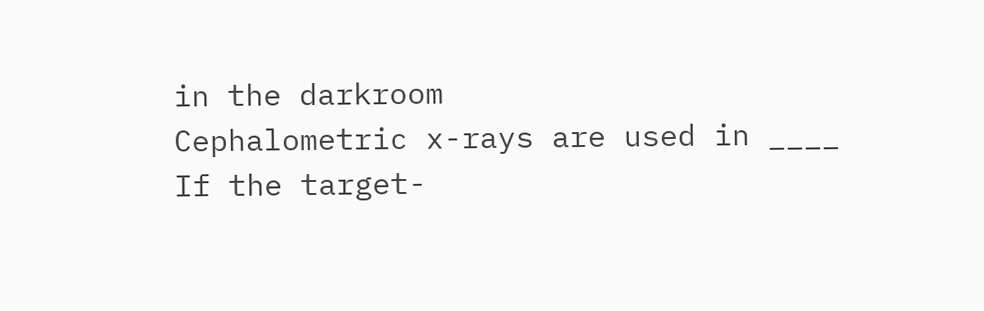in the darkroom
Cephalometric x-rays are used in ____
If the target-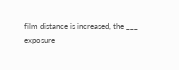film distance is increased, the ___
exposure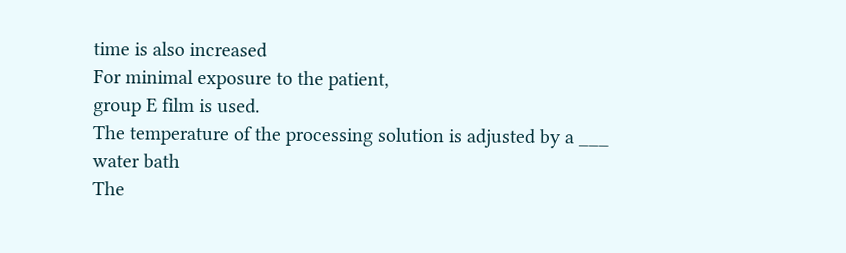time is also increased
For minimal exposure to the patient,
group E film is used.
The temperature of the processing solution is adjusted by a ___
water bath
The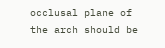occlusal plane of the arch should be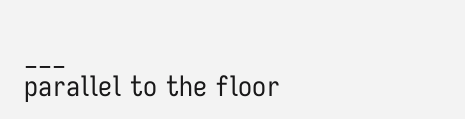___
parallel to the floor